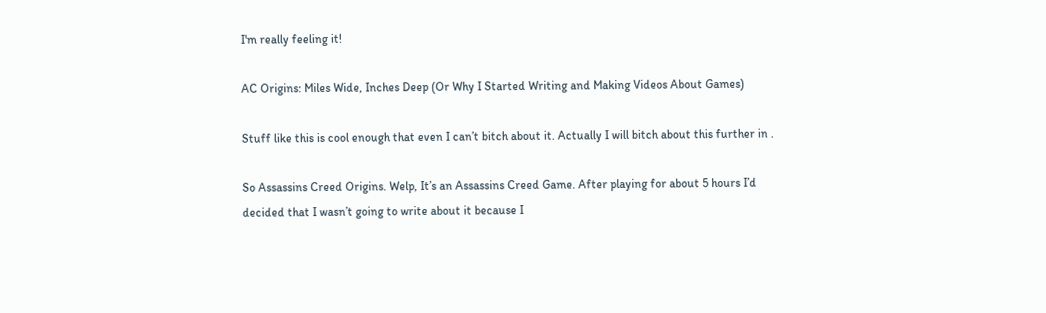I'm really feeling it!

AC Origins: Miles Wide, Inches Deep (Or Why I Started Writing and Making Videos About Games)

Stuff like this is cool enough that even I can’t bitch about it. Actually I will bitch about this further in .

So Assassins Creed Origins. Welp, It’s an Assassins Creed Game. After playing for about 5 hours I’d decided that I wasn’t going to write about it because I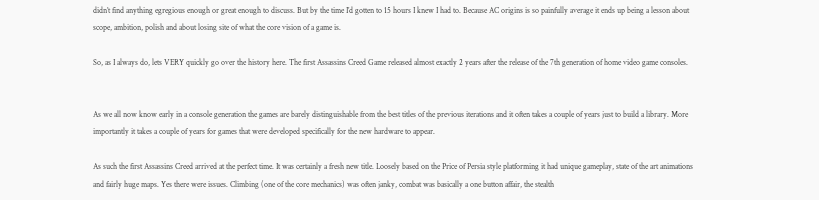didn’t find anything egregious enough or great enough to discuss. But by the time I’d gotten to 15 hours I knew I had to. Because AC origins is so painfully average it ends up being a lesson about scope, ambition, polish and about losing site of what the core vision of a game is.

So, as I always do, lets VERY quickly go over the history here. The first Assassins Creed Game released almost exactly 2 years after the release of the 7th generation of home video game consoles.


As we all now know early in a console generation the games are barely distinguishable from the best titles of the previous iterations and it often takes a couple of years just to build a library. More importantly it takes a couple of years for games that were developed specifically for the new hardware to appear.

As such the first Assassins Creed arrived at the perfect time. It was certainly a fresh new title. Loosely based on the Price of Persia style platforming it had unique gameplay, state of the art animations and fairly huge maps. Yes there were issues. Climbing (one of the core mechanics) was often janky, combat was basically a one button affair, the stealth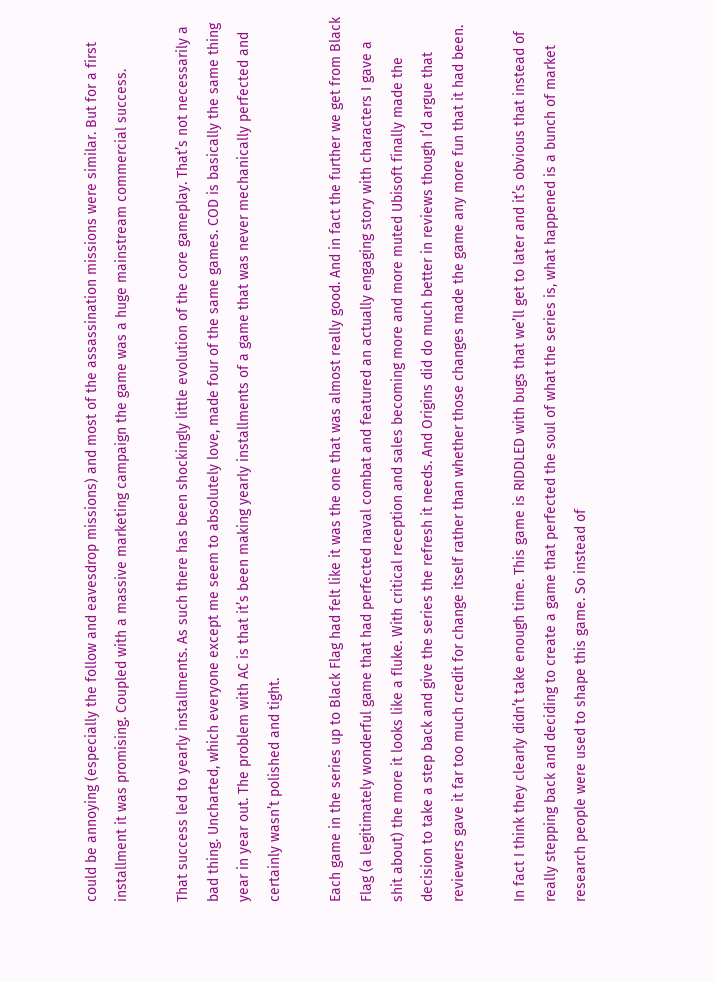could be annoying (especially the follow and eavesdrop missions) and most of the assassination missions were similar. But for a first installment it was promising. Coupled with a massive marketing campaign the game was a huge mainstream commercial success.

That success led to yearly installments. As such there has been shockingly little evolution of the core gameplay. That’s not necessarily a bad thing. Uncharted, which everyone except me seem to absolutely love, made four of the same games. COD is basically the same thing year in year out. The problem with AC is that it’s been making yearly installments of a game that was never mechanically perfected and certainly wasn’t polished and tight.

Each game in the series up to Black Flag had felt like it was the one that was almost really good. And in fact the further we get from Black Flag (a legitimately wonderful game that had perfected naval combat and featured an actually engaging story with characters I gave a shit about) the more it looks like a fluke. With critical reception and sales becoming more and more muted Ubisoft finally made the decision to take a step back and give the series the refresh it needs. And Origins did do much better in reviews though I’d argue that reviewers gave it far too much credit for change itself rather than whether those changes made the game any more fun that it had been.

In fact I think they clearly didn’t take enough time. This game is RIDDLED with bugs that we’ll get to later and it’s obvious that instead of really stepping back and deciding to create a game that perfected the soul of what the series is, what happened is a bunch of market research people were used to shape this game. So instead of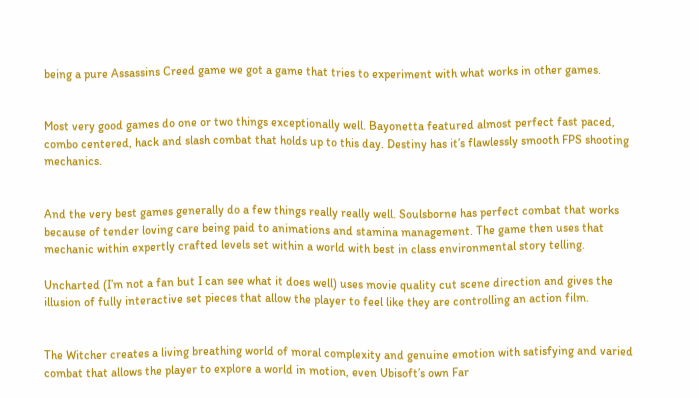being a pure Assassins Creed game we got a game that tries to experiment with what works in other games.


Most very good games do one or two things exceptionally well. Bayonetta featured almost perfect fast paced, combo centered, hack and slash combat that holds up to this day. Destiny has it’s flawlessly smooth FPS shooting mechanics.


And the very best games generally do a few things really really well. Soulsborne has perfect combat that works because of tender loving care being paid to animations and stamina management. The game then uses that mechanic within expertly crafted levels set within a world with best in class environmental story telling.

Uncharted (I’m not a fan but I can see what it does well) uses movie quality cut scene direction and gives the illusion of fully interactive set pieces that allow the player to feel like they are controlling an action film.


The Witcher creates a living breathing world of moral complexity and genuine emotion with satisfying and varied combat that allows the player to explore a world in motion, even Ubisoft’s own Far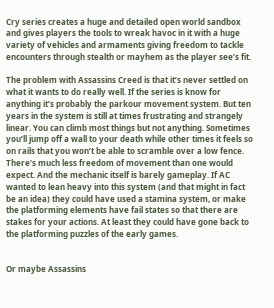Cry series creates a huge and detailed open world sandbox and gives players the tools to wreak havoc in it with a huge variety of vehicles and armaments giving freedom to tackle encounters through stealth or mayhem as the player see’s fit.

The problem with Assassins Creed is that it’s never settled on what it wants to do really well. If the series is know for anything it’s probably the parkour movement system. But ten years in the system is still at times frustrating and strangely linear. You can climb most things but not anything. Sometimes you’ll jump off a wall to your death while other times it feels so on rails that you won’t be able to scramble over a low fence. There’s much less freedom of movement than one would expect. And the mechanic itself is barely gameplay. If AC wanted to lean heavy into this system (and that might in fact be an idea) they could have used a stamina system, or make the platforming elements have fail states so that there are stakes for your actions. At least they could have gone back to the platforming puzzles of the early games.


Or maybe Assassins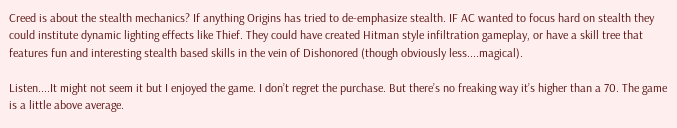Creed is about the stealth mechanics? If anything Origins has tried to de-emphasize stealth. IF AC wanted to focus hard on stealth they could institute dynamic lighting effects like Thief. They could have created Hitman style infiltration gameplay, or have a skill tree that features fun and interesting stealth based skills in the vein of Dishonored (though obviously less....magical).

Listen....It might not seem it but I enjoyed the game. I don’t regret the purchase. But there’s no freaking way it’s higher than a 70. The game is a little above average.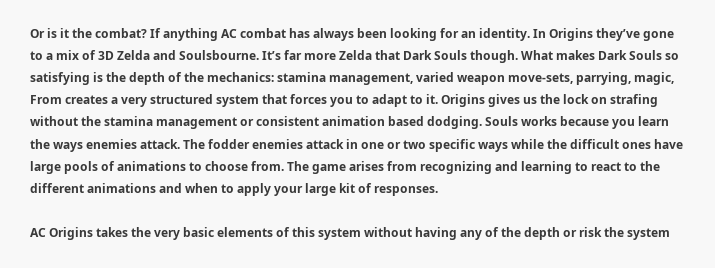Or is it the combat? If anything AC combat has always been looking for an identity. In Origins they’ve gone to a mix of 3D Zelda and Soulsbourne. It’s far more Zelda that Dark Souls though. What makes Dark Souls so satisfying is the depth of the mechanics: stamina management, varied weapon move-sets, parrying, magic, From creates a very structured system that forces you to adapt to it. Origins gives us the lock on strafing without the stamina management or consistent animation based dodging. Souls works because you learn the ways enemies attack. The fodder enemies attack in one or two specific ways while the difficult ones have large pools of animations to choose from. The game arises from recognizing and learning to react to the different animations and when to apply your large kit of responses.

AC Origins takes the very basic elements of this system without having any of the depth or risk the system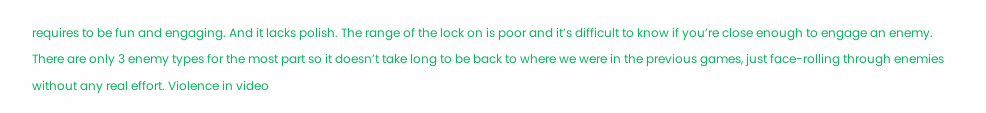requires to be fun and engaging. And it lacks polish. The range of the lock on is poor and it’s difficult to know if you’re close enough to engage an enemy. There are only 3 enemy types for the most part so it doesn’t take long to be back to where we were in the previous games, just face-rolling through enemies without any real effort. Violence in video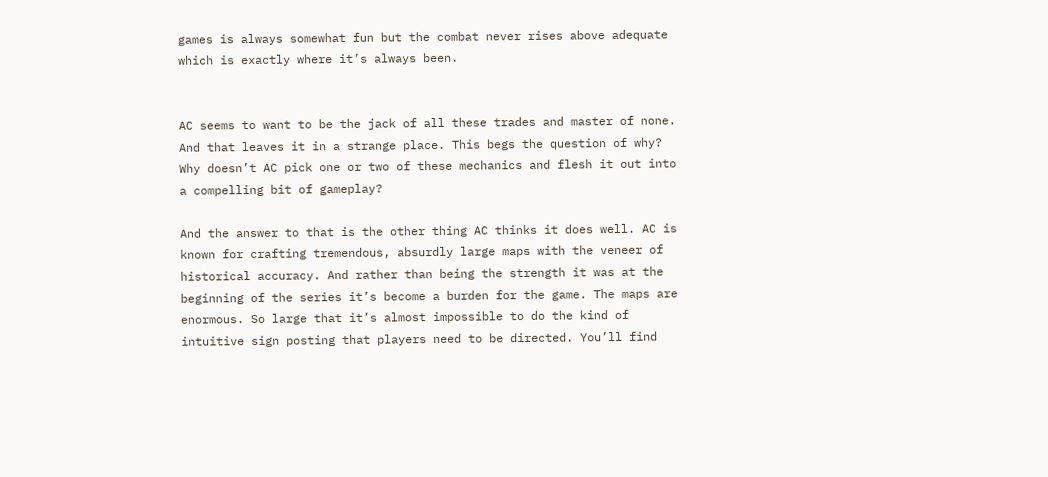games is always somewhat fun but the combat never rises above adequate which is exactly where it’s always been.


AC seems to want to be the jack of all these trades and master of none. And that leaves it in a strange place. This begs the question of why? Why doesn’t AC pick one or two of these mechanics and flesh it out into a compelling bit of gameplay?

And the answer to that is the other thing AC thinks it does well. AC is known for crafting tremendous, absurdly large maps with the veneer of historical accuracy. And rather than being the strength it was at the beginning of the series it’s become a burden for the game. The maps are enormous. So large that it’s almost impossible to do the kind of intuitive sign posting that players need to be directed. You’ll find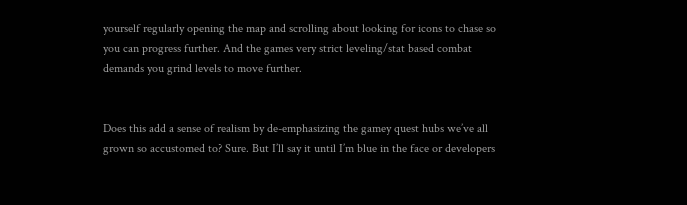yourself regularly opening the map and scrolling about looking for icons to chase so you can progress further. And the games very strict leveling/stat based combat demands you grind levels to move further.


Does this add a sense of realism by de-emphasizing the gamey quest hubs we’ve all grown so accustomed to? Sure. But I’ll say it until I’m blue in the face or developers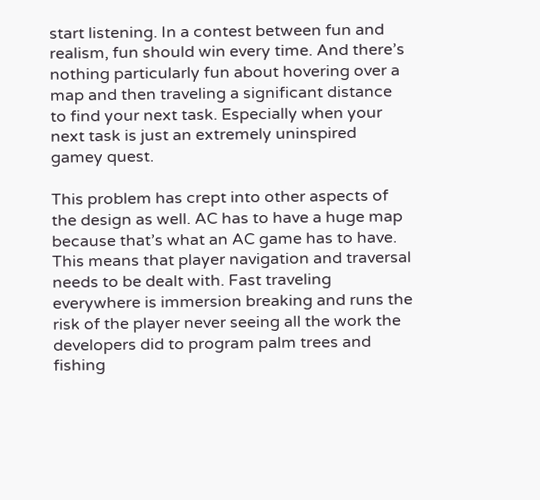start listening. In a contest between fun and realism, fun should win every time. And there’s nothing particularly fun about hovering over a map and then traveling a significant distance to find your next task. Especially when your next task is just an extremely uninspired gamey quest.

This problem has crept into other aspects of the design as well. AC has to have a huge map because that’s what an AC game has to have. This means that player navigation and traversal needs to be dealt with. Fast traveling everywhere is immersion breaking and runs the risk of the player never seeing all the work the developers did to program palm trees and fishing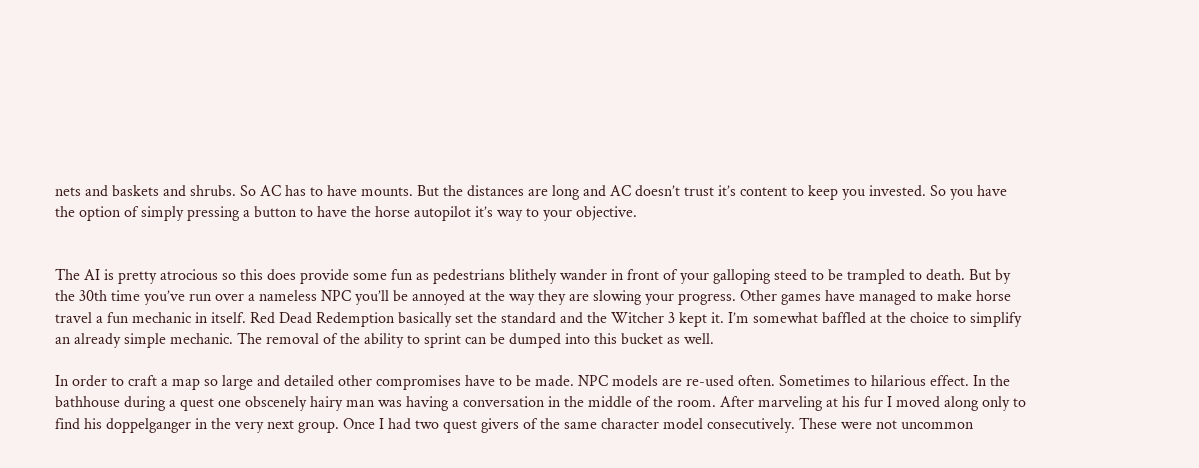nets and baskets and shrubs. So AC has to have mounts. But the distances are long and AC doesn’t trust it’s content to keep you invested. So you have the option of simply pressing a button to have the horse autopilot it’s way to your objective.


The AI is pretty atrocious so this does provide some fun as pedestrians blithely wander in front of your galloping steed to be trampled to death. But by the 30th time you’ve run over a nameless NPC you’ll be annoyed at the way they are slowing your progress. Other games have managed to make horse travel a fun mechanic in itself. Red Dead Redemption basically set the standard and the Witcher 3 kept it. I’m somewhat baffled at the choice to simplify an already simple mechanic. The removal of the ability to sprint can be dumped into this bucket as well.

In order to craft a map so large and detailed other compromises have to be made. NPC models are re-used often. Sometimes to hilarious effect. In the bathhouse during a quest one obscenely hairy man was having a conversation in the middle of the room. After marveling at his fur I moved along only to find his doppelganger in the very next group. Once I had two quest givers of the same character model consecutively. These were not uncommon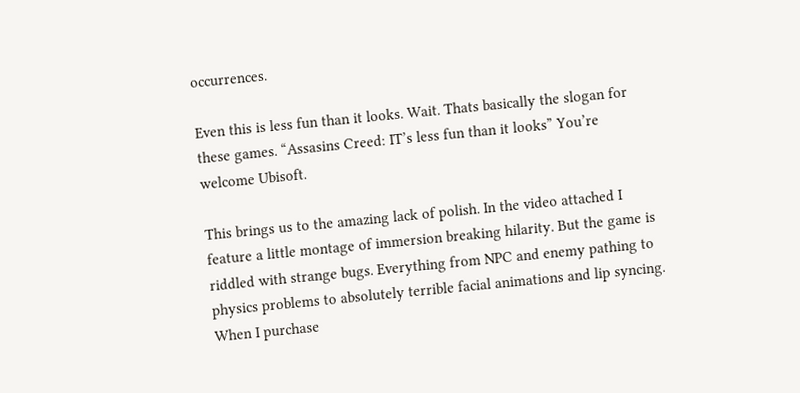occurrences.

Even this is less fun than it looks. Wait. Thats basically the slogan for these games. “Assasins Creed: IT’s less fun than it looks” You’re welcome Ubisoft.

This brings us to the amazing lack of polish. In the video attached I feature a little montage of immersion breaking hilarity. But the game is riddled with strange bugs. Everything from NPC and enemy pathing to physics problems to absolutely terrible facial animations and lip syncing. When I purchase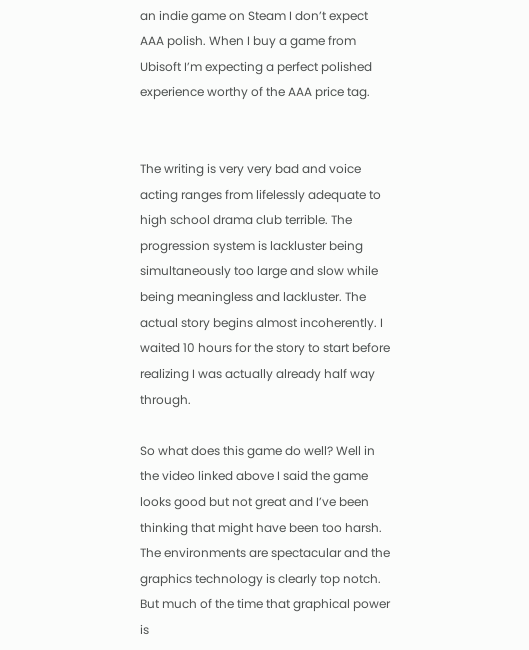an indie game on Steam I don’t expect AAA polish. When I buy a game from Ubisoft I’m expecting a perfect polished experience worthy of the AAA price tag.


The writing is very very bad and voice acting ranges from lifelessly adequate to high school drama club terrible. The progression system is lackluster being simultaneously too large and slow while being meaningless and lackluster. The actual story begins almost incoherently. I waited 10 hours for the story to start before realizing I was actually already half way through.

So what does this game do well? Well in the video linked above I said the game looks good but not great and I’ve been thinking that might have been too harsh. The environments are spectacular and the graphics technology is clearly top notch. But much of the time that graphical power is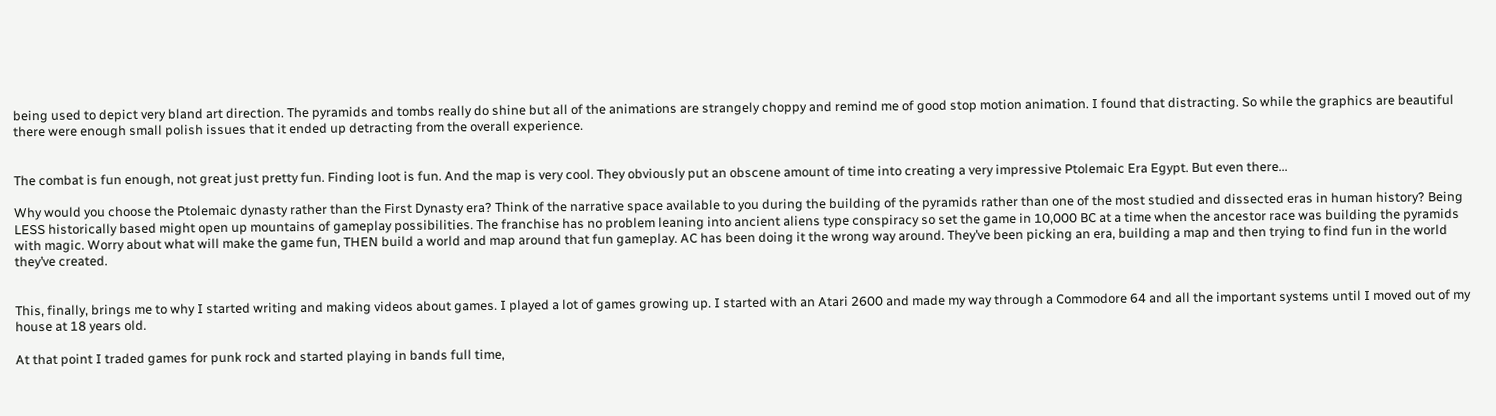being used to depict very bland art direction. The pyramids and tombs really do shine but all of the animations are strangely choppy and remind me of good stop motion animation. I found that distracting. So while the graphics are beautiful there were enough small polish issues that it ended up detracting from the overall experience.


The combat is fun enough, not great just pretty fun. Finding loot is fun. And the map is very cool. They obviously put an obscene amount of time into creating a very impressive Ptolemaic Era Egypt. But even there...

Why would you choose the Ptolemaic dynasty rather than the First Dynasty era? Think of the narrative space available to you during the building of the pyramids rather than one of the most studied and dissected eras in human history? Being LESS historically based might open up mountains of gameplay possibilities. The franchise has no problem leaning into ancient aliens type conspiracy so set the game in 10,000 BC at a time when the ancestor race was building the pyramids with magic. Worry about what will make the game fun, THEN build a world and map around that fun gameplay. AC has been doing it the wrong way around. They’ve been picking an era, building a map and then trying to find fun in the world they’ve created.


This, finally, brings me to why I started writing and making videos about games. I played a lot of games growing up. I started with an Atari 2600 and made my way through a Commodore 64 and all the important systems until I moved out of my house at 18 years old.

At that point I traded games for punk rock and started playing in bands full time,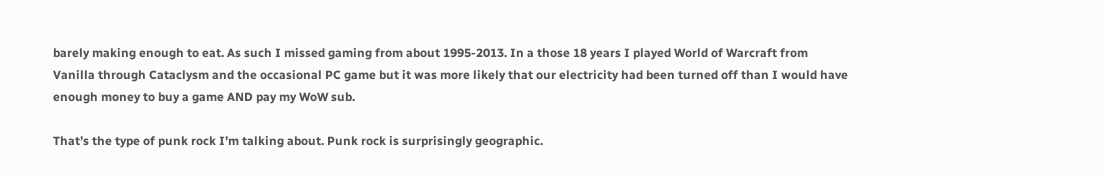barely making enough to eat. As such I missed gaming from about 1995-2013. In a those 18 years I played World of Warcraft from Vanilla through Cataclysm and the occasional PC game but it was more likely that our electricity had been turned off than I would have enough money to buy a game AND pay my WoW sub.

That’s the type of punk rock I’m talking about. Punk rock is surprisingly geographic.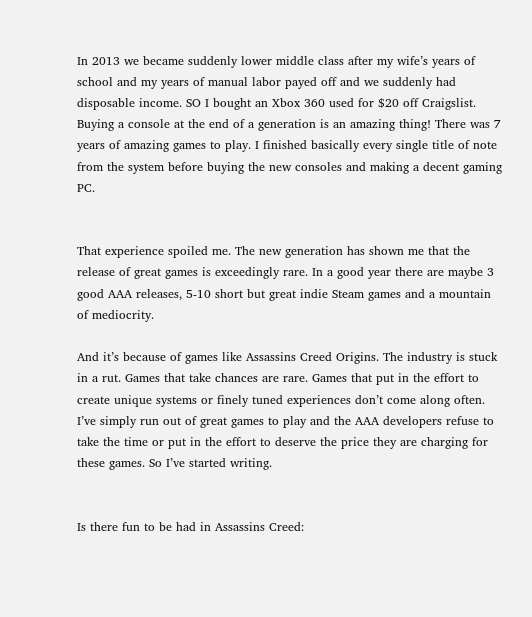In 2013 we became suddenly lower middle class after my wife’s years of school and my years of manual labor payed off and we suddenly had disposable income. SO I bought an Xbox 360 used for $20 off Craigslist. Buying a console at the end of a generation is an amazing thing! There was 7 years of amazing games to play. I finished basically every single title of note from the system before buying the new consoles and making a decent gaming PC.


That experience spoiled me. The new generation has shown me that the release of great games is exceedingly rare. In a good year there are maybe 3 good AAA releases, 5-10 short but great indie Steam games and a mountain of mediocrity.

And it’s because of games like Assassins Creed Origins. The industry is stuck in a rut. Games that take chances are rare. Games that put in the effort to create unique systems or finely tuned experiences don’t come along often. I’ve simply run out of great games to play and the AAA developers refuse to take the time or put in the effort to deserve the price they are charging for these games. So I’ve started writing.


Is there fun to be had in Assassins Creed: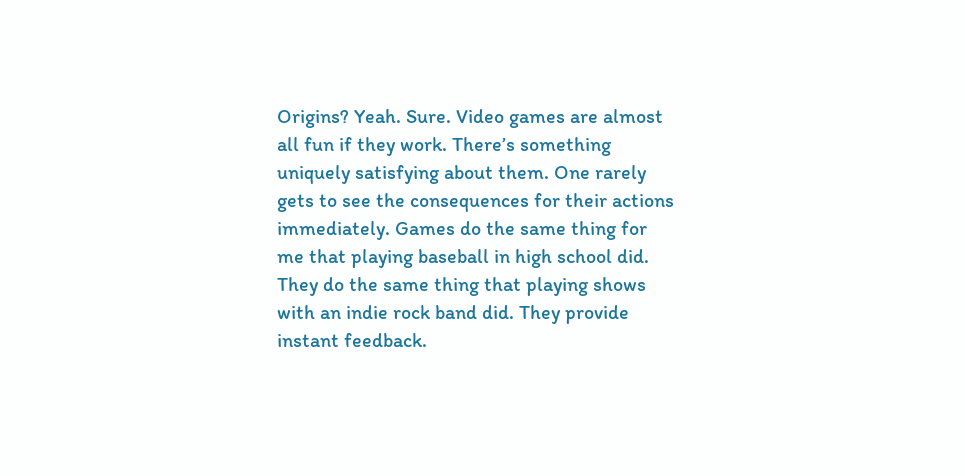Origins? Yeah. Sure. Video games are almost all fun if they work. There’s something uniquely satisfying about them. One rarely gets to see the consequences for their actions immediately. Games do the same thing for me that playing baseball in high school did. They do the same thing that playing shows with an indie rock band did. They provide instant feedback.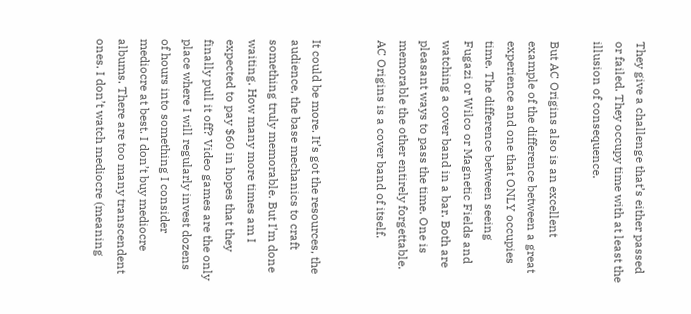They give a challenge that’s either passed or failed. They occupy time with at least the illusion of consequence.

But AC Origins also is an excellent example of the difference between a great experience and one that ONLY occupies time. The difference between seeing Fugazi or Wilco or Magnetic Fields and watching a cover band in a bar. Both are pleasant ways to pass the time. One is memorable the other entirely forgettable. AC Origins is a cover band of itself.


It could be more. It’s got the resources, the audience, the base mechanics to craft something truly memorable. But I’m done waiting. How many more times am I expected to pay $60 in hopes that they finally pull it off? Video games are the only place where I will regularly invest dozens of hours into something I consider mediocre at best. I don’t buy mediocre albums. There are too many transcendent ones. I don’t watch mediocre (meaning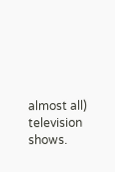almost all) television shows.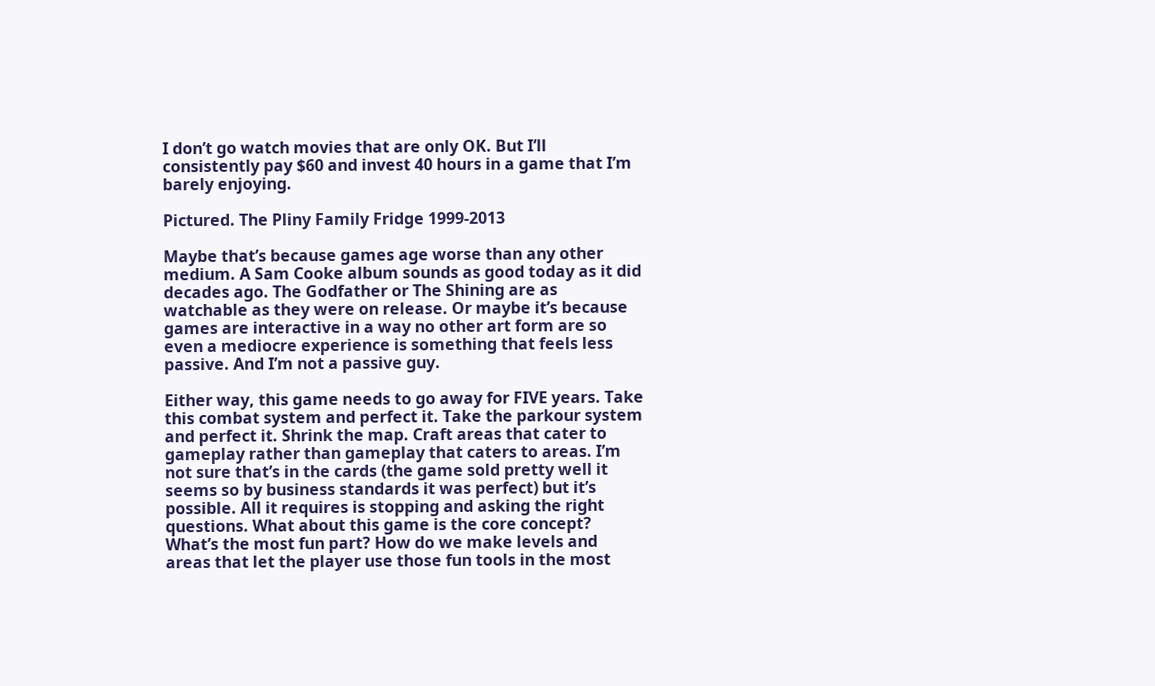I don’t go watch movies that are only OK. But I’ll consistently pay $60 and invest 40 hours in a game that I’m barely enjoying.

Pictured. The Pliny Family Fridge 1999-2013

Maybe that’s because games age worse than any other medium. A Sam Cooke album sounds as good today as it did decades ago. The Godfather or The Shining are as watchable as they were on release. Or maybe it’s because games are interactive in a way no other art form are so even a mediocre experience is something that feels less passive. And I’m not a passive guy.

Either way, this game needs to go away for FIVE years. Take this combat system and perfect it. Take the parkour system and perfect it. Shrink the map. Craft areas that cater to gameplay rather than gameplay that caters to areas. I’m not sure that’s in the cards (the game sold pretty well it seems so by business standards it was perfect) but it’s possible. All it requires is stopping and asking the right questions. What about this game is the core concept? What’s the most fun part? How do we make levels and areas that let the player use those fun tools in the most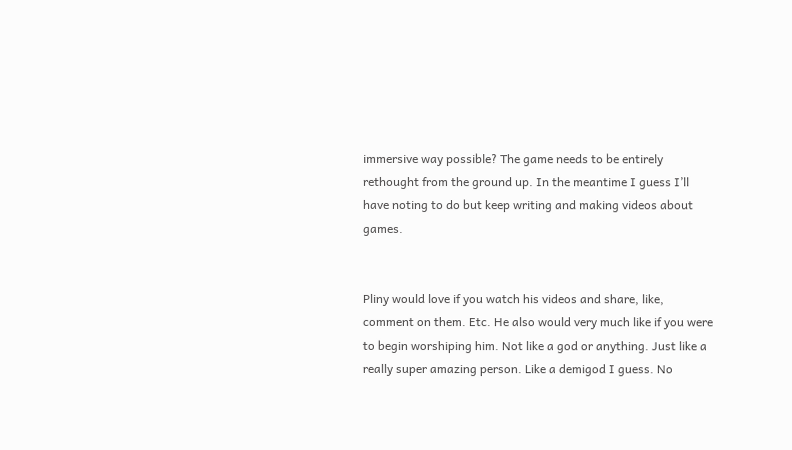immersive way possible? The game needs to be entirely rethought from the ground up. In the meantime I guess I’ll have noting to do but keep writing and making videos about games.


Pliny would love if you watch his videos and share, like, comment on them. Etc. He also would very much like if you were to begin worshiping him. Not like a god or anything. Just like a really super amazing person. Like a demigod I guess. No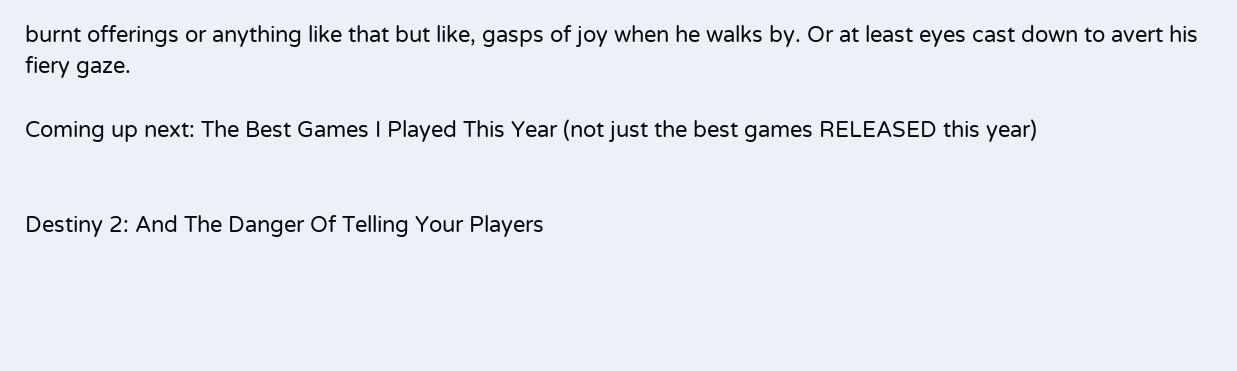burnt offerings or anything like that but like, gasps of joy when he walks by. Or at least eyes cast down to avert his fiery gaze.

Coming up next: The Best Games I Played This Year (not just the best games RELEASED this year)


Destiny 2: And The Danger Of Telling Your Players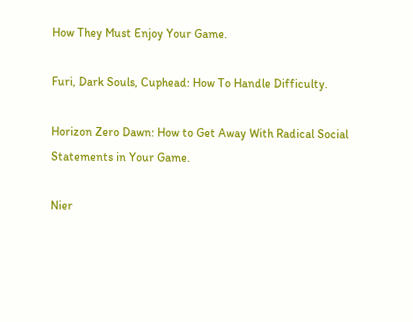How They Must Enjoy Your Game.

Furi, Dark Souls, Cuphead: How To Handle Difficulty.

Horizon Zero Dawn: How to Get Away With Radical Social Statements in Your Game.

Nier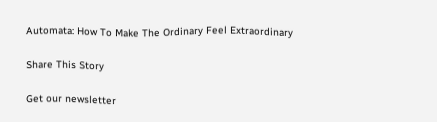Automata: How To Make The Ordinary Feel Extraordinary

Share This Story

Get our newsletter